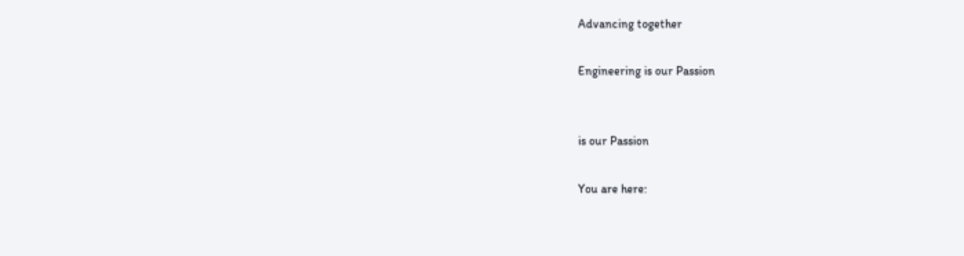Advancing together

Engineering is our Passion


is our Passion

You are here: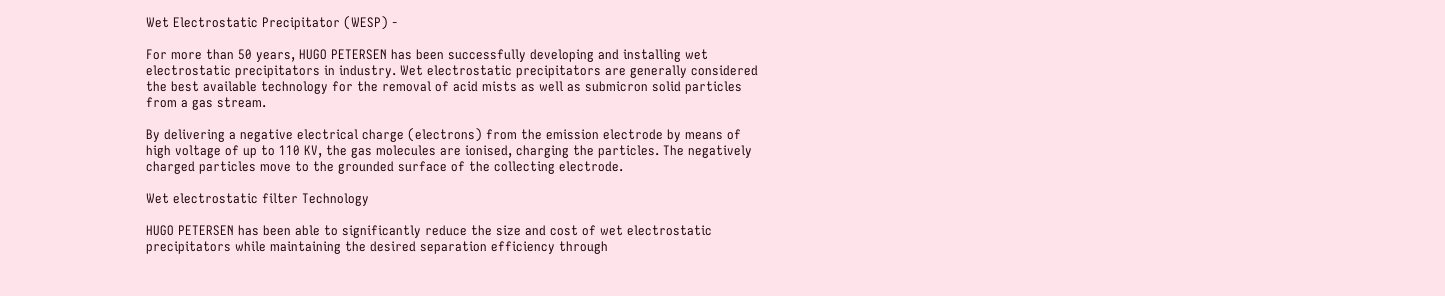Wet Electrostatic Precipitator (WESP) -

For more than 50 years, HUGO PETERSEN has been successfully developing and installing wet electrostatic precipitators in industry. Wet electrostatic precipitators are generally considered the best available technology for the removal of acid mists as well as submicron solid particles from a gas stream.

By delivering a negative electrical charge (electrons) from the emission electrode by means of high voltage of up to 110 KV, the gas molecules are ionised, charging the particles. The negatively charged particles move to the grounded surface of the collecting electrode.

Wet electrostatic filter Technology

HUGO PETERSEN has been able to significantly reduce the size and cost of wet electrostatic precipitators while maintaining the desired separation efficiency through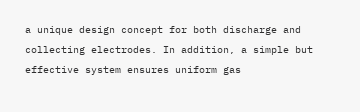a unique design concept for both discharge and collecting electrodes. In addition, a simple but effective system ensures uniform gas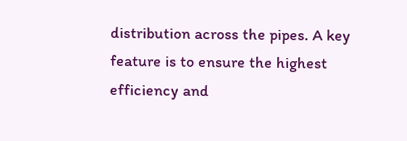distribution across the pipes. A key feature is to ensure the highest efficiency and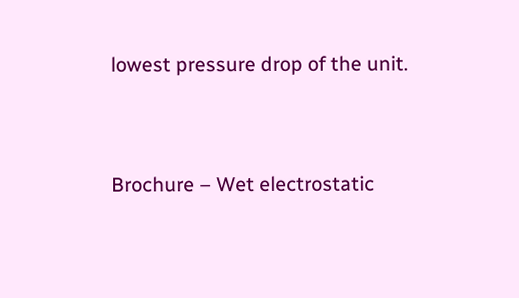lowest pressure drop of the unit.



Brochure – Wet electrostatic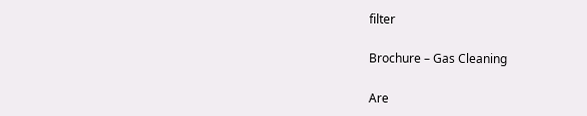filter

Brochure – Gas Cleaning

Are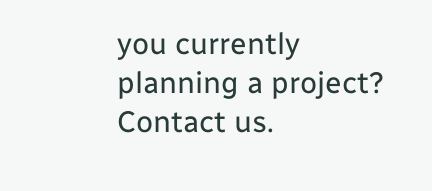you currently planning a project?
Contact us.